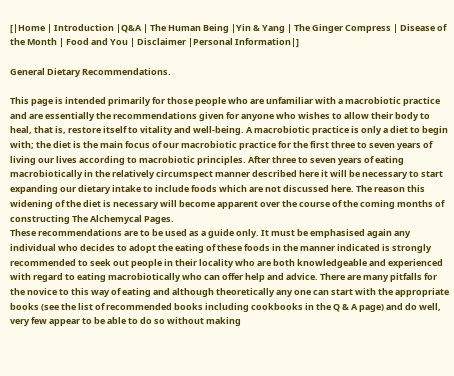[|Home | Introduction |Q&A | The Human Being |Yin & Yang | The Ginger Compress | Disease of the Month | Food and You | Disclaimer |Personal Information|]

General Dietary Recommendations.

This page is intended primarily for those people who are unfamiliar with a macrobiotic practice and are essentially the recommendations given for anyone who wishes to allow their body to heal, that is, restore itself to vitality and well-being. A macrobiotic practice is only a diet to begin with; the diet is the main focus of our macrobiotic practice for the first three to seven years of living our lives according to macrobiotic principles. After three to seven years of eating macrobiotically in the relatively circumspect manner described here it will be necessary to start expanding our dietary intake to include foods which are not discussed here. The reason this widening of the diet is necessary will become apparent over the course of the coming months of constructing The Alchemycal Pages.
These recommendations are to be used as a guide only. It must be emphasised again any individual who decides to adopt the eating of these foods in the manner indicated is strongly recommended to seek out people in their locality who are both knowledgeable and experienced with regard to eating macrobiotically who can offer help and advice. There are many pitfalls for the novice to this way of eating and although theoretically any one can start with the appropriate books (see the list of recommended books including cookbooks in the Q & A page) and do well, very few appear to be able to do so without making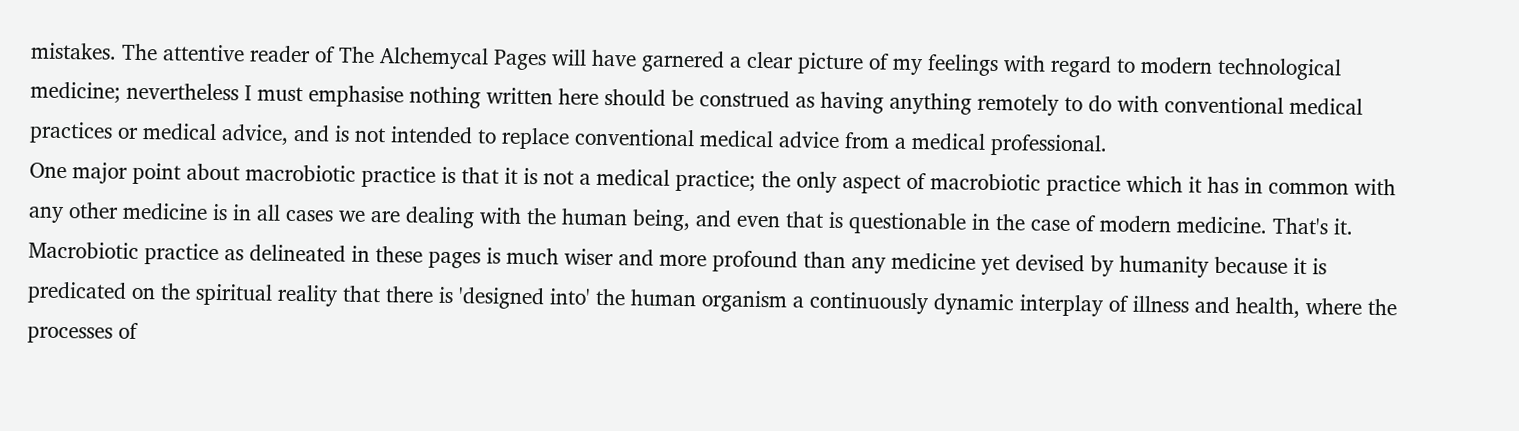mistakes. The attentive reader of The Alchemycal Pages will have garnered a clear picture of my feelings with regard to modern technological medicine; nevertheless I must emphasise nothing written here should be construed as having anything remotely to do with conventional medical practices or medical advice, and is not intended to replace conventional medical advice from a medical professional.
One major point about macrobiotic practice is that it is not a medical practice; the only aspect of macrobiotic practice which it has in common with any other medicine is in all cases we are dealing with the human being, and even that is questionable in the case of modern medicine. That's it. Macrobiotic practice as delineated in these pages is much wiser and more profound than any medicine yet devised by humanity because it is predicated on the spiritual reality that there is 'designed into' the human organism a continuously dynamic interplay of illness and health, where the processes of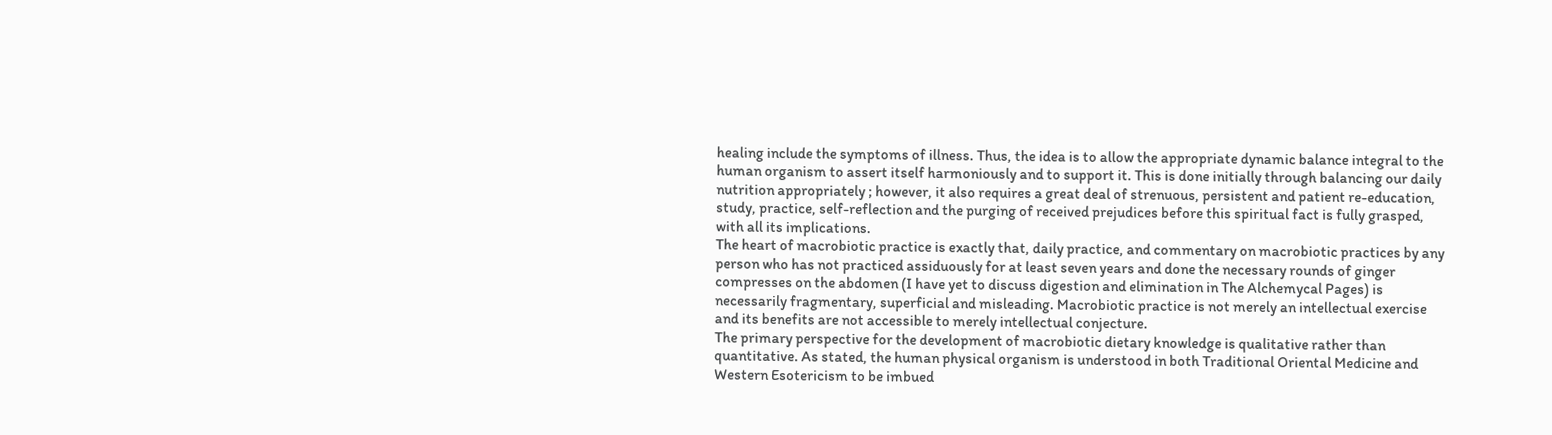healing include the symptoms of illness. Thus, the idea is to allow the appropriate dynamic balance integral to the human organism to assert itself harmoniously and to support it. This is done initially through balancing our daily nutrition appropriately ; however, it also requires a great deal of strenuous, persistent and patient re-education, study, practice, self-reflection and the purging of received prejudices before this spiritual fact is fully grasped, with all its implications.
The heart of macrobiotic practice is exactly that, daily practice, and commentary on macrobiotic practices by any person who has not practiced assiduously for at least seven years and done the necessary rounds of ginger compresses on the abdomen (I have yet to discuss digestion and elimination in The Alchemycal Pages) is necessarily fragmentary, superficial and misleading. Macrobiotic practice is not merely an intellectual exercise and its benefits are not accessible to merely intellectual conjecture.
The primary perspective for the development of macrobiotic dietary knowledge is qualitative rather than quantitative. As stated, the human physical organism is understood in both Traditional Oriental Medicine and Western Esotericism to be imbued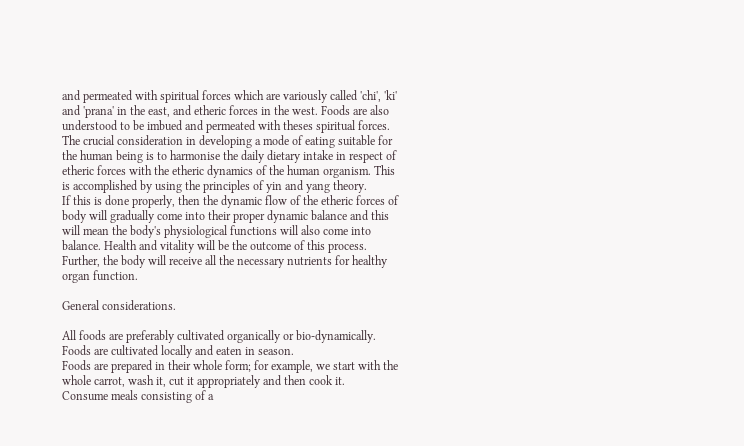and permeated with spiritual forces which are variously called 'chi', 'ki' and 'prana' in the east, and etheric forces in the west. Foods are also understood to be imbued and permeated with theses spiritual forces. The crucial consideration in developing a mode of eating suitable for the human being is to harmonise the daily dietary intake in respect of etheric forces with the etheric dynamics of the human organism. This is accomplished by using the principles of yin and yang theory.
If this is done properly, then the dynamic flow of the etheric forces of body will gradually come into their proper dynamic balance and this will mean the body's physiological functions will also come into balance. Health and vitality will be the outcome of this process. Further, the body will receive all the necessary nutrients for healthy organ function.

General considerations.

All foods are preferably cultivated organically or bio-dynamically.
Foods are cultivated locally and eaten in season.
Foods are prepared in their whole form; for example, we start with the whole carrot, wash it, cut it appropriately and then cook it.
Consume meals consisting of a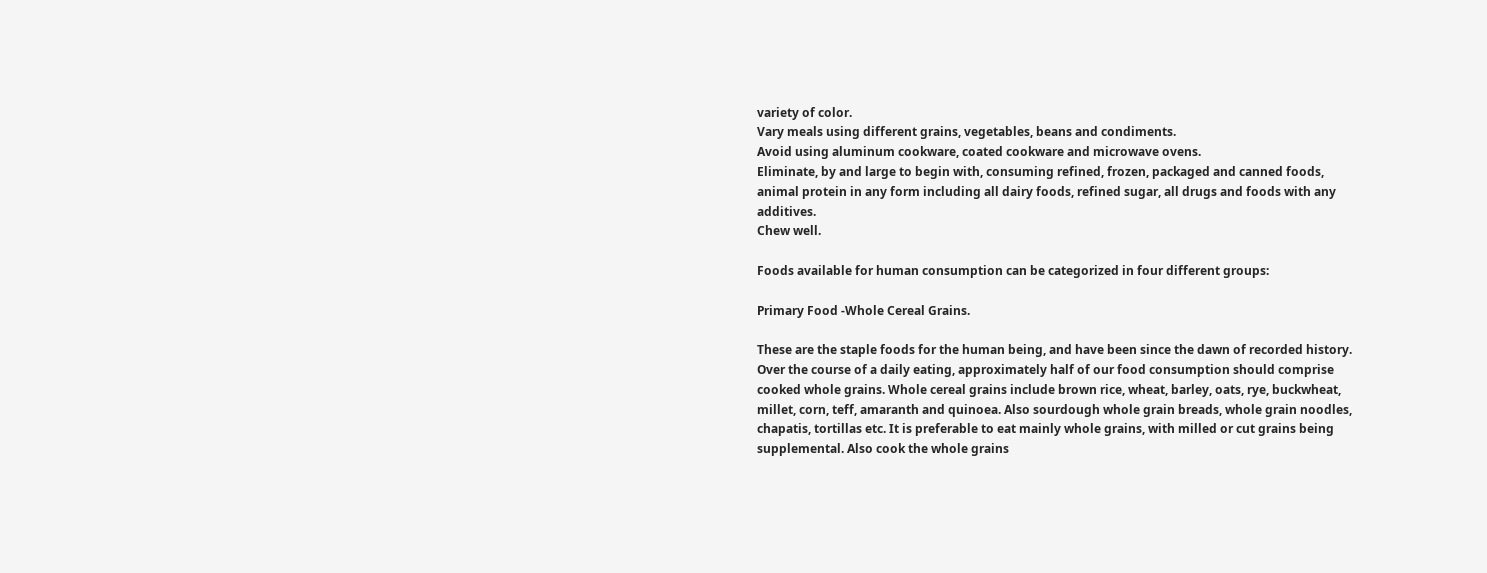variety of color.
Vary meals using different grains, vegetables, beans and condiments.
Avoid using aluminum cookware, coated cookware and microwave ovens.
Eliminate, by and large to begin with, consuming refined, frozen, packaged and canned foods, animal protein in any form including all dairy foods, refined sugar, all drugs and foods with any additives.
Chew well.

Foods available for human consumption can be categorized in four different groups:

Primary Food -Whole Cereal Grains.

These are the staple foods for the human being, and have been since the dawn of recorded history. Over the course of a daily eating, approximately half of our food consumption should comprise cooked whole grains. Whole cereal grains include brown rice, wheat, barley, oats, rye, buckwheat, millet, corn, teff, amaranth and quinoea. Also sourdough whole grain breads, whole grain noodles, chapatis, tortillas etc. It is preferable to eat mainly whole grains, with milled or cut grains being supplemental. Also cook the whole grains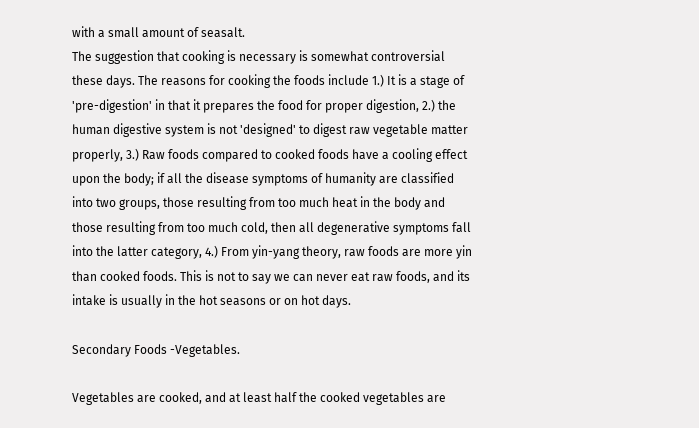with a small amount of seasalt.
The suggestion that cooking is necessary is somewhat controversial these days. The reasons for cooking the foods include 1.) It is a stage of 'pre-digestion' in that it prepares the food for proper digestion, 2.) the human digestive system is not 'designed' to digest raw vegetable matter properly, 3.) Raw foods compared to cooked foods have a cooling effect upon the body; if all the disease symptoms of humanity are classified into two groups, those resulting from too much heat in the body and those resulting from too much cold, then all degenerative symptoms fall into the latter category, 4.) From yin-yang theory, raw foods are more yin than cooked foods. This is not to say we can never eat raw foods, and its intake is usually in the hot seasons or on hot days.

Secondary Foods -Vegetables.

Vegetables are cooked, and at least half the cooked vegetables are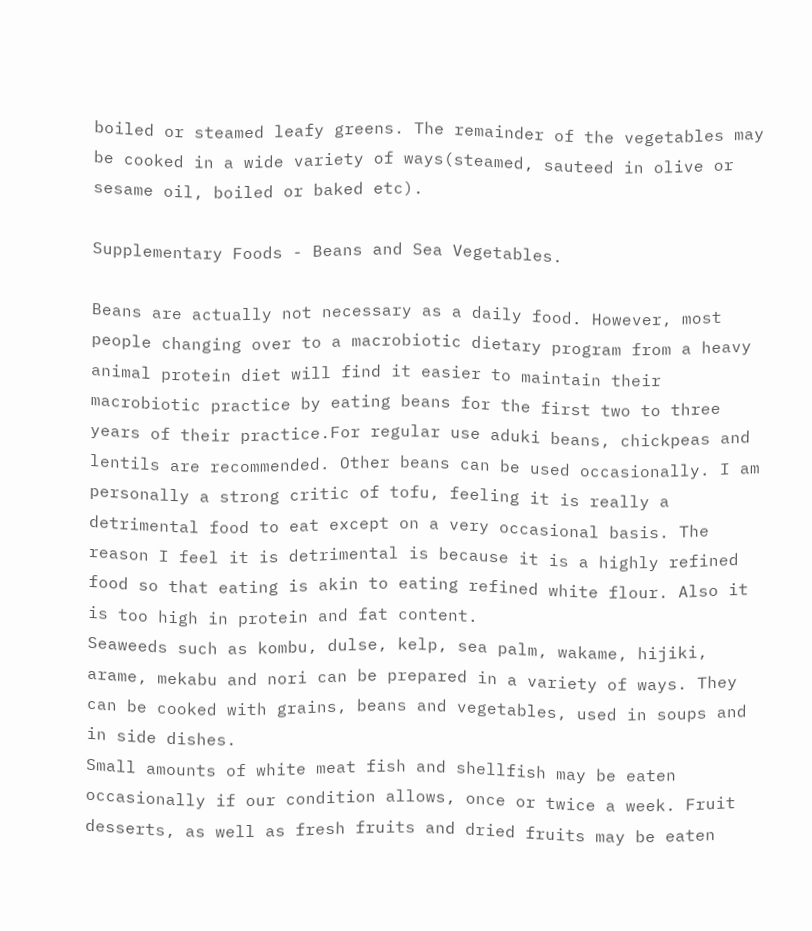boiled or steamed leafy greens. The remainder of the vegetables may be cooked in a wide variety of ways(steamed, sauteed in olive or sesame oil, boiled or baked etc).

Supplementary Foods - Beans and Sea Vegetables.

Beans are actually not necessary as a daily food. However, most people changing over to a macrobiotic dietary program from a heavy animal protein diet will find it easier to maintain their macrobiotic practice by eating beans for the first two to three years of their practice.For regular use aduki beans, chickpeas and lentils are recommended. Other beans can be used occasionally. I am personally a strong critic of tofu, feeling it is really a detrimental food to eat except on a very occasional basis. The reason I feel it is detrimental is because it is a highly refined food so that eating is akin to eating refined white flour. Also it is too high in protein and fat content.
Seaweeds such as kombu, dulse, kelp, sea palm, wakame, hijiki, arame, mekabu and nori can be prepared in a variety of ways. They can be cooked with grains, beans and vegetables, used in soups and in side dishes.
Small amounts of white meat fish and shellfish may be eaten occasionally if our condition allows, once or twice a week. Fruit desserts, as well as fresh fruits and dried fruits may be eaten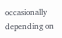occasionally depending on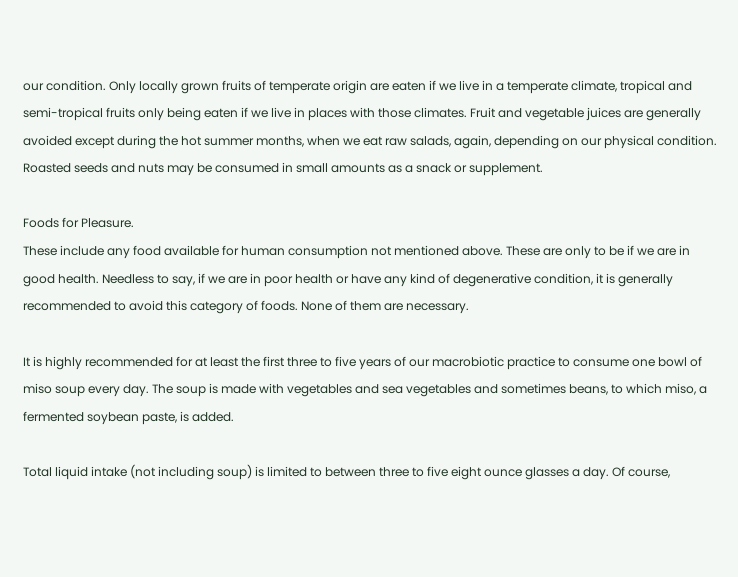our condition. Only locally grown fruits of temperate origin are eaten if we live in a temperate climate, tropical and semi-tropical fruits only being eaten if we live in places with those climates. Fruit and vegetable juices are generally avoided except during the hot summer months, when we eat raw salads, again, depending on our physical condition. Roasted seeds and nuts may be consumed in small amounts as a snack or supplement.

Foods for Pleasure.
These include any food available for human consumption not mentioned above. These are only to be if we are in good health. Needless to say, if we are in poor health or have any kind of degenerative condition, it is generally recommended to avoid this category of foods. None of them are necessary.

It is highly recommended for at least the first three to five years of our macrobiotic practice to consume one bowl of miso soup every day. The soup is made with vegetables and sea vegetables and sometimes beans, to which miso, a fermented soybean paste, is added.

Total liquid intake (not including soup) is limited to between three to five eight ounce glasses a day. Of course,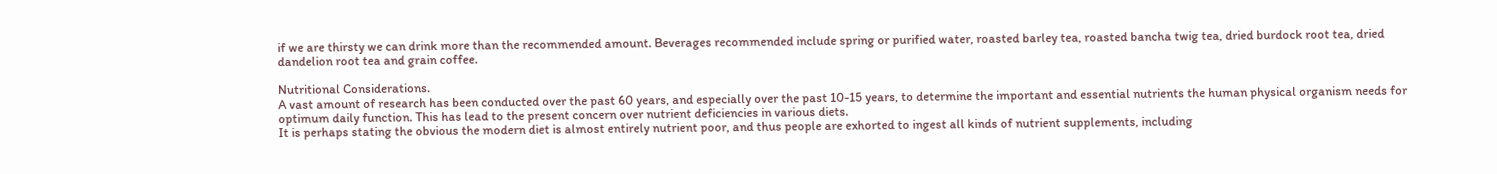if we are thirsty we can drink more than the recommended amount. Beverages recommended include spring or purified water, roasted barley tea, roasted bancha twig tea, dried burdock root tea, dried dandelion root tea and grain coffee.

Nutritional Considerations.
A vast amount of research has been conducted over the past 60 years, and especially over the past 10-15 years, to determine the important and essential nutrients the human physical organism needs for optimum daily function. This has lead to the present concern over nutrient deficiencies in various diets.
It is perhaps stating the obvious the modern diet is almost entirely nutrient poor, and thus people are exhorted to ingest all kinds of nutrient supplements, including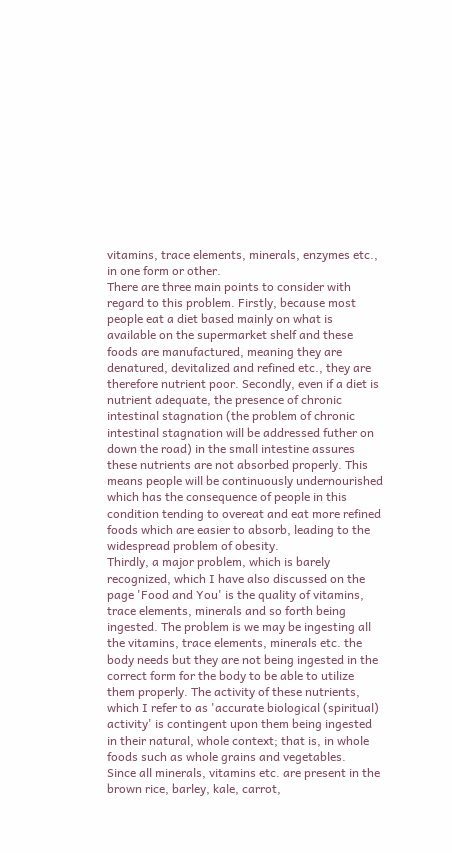vitamins, trace elements, minerals, enzymes etc., in one form or other.
There are three main points to consider with regard to this problem. Firstly, because most people eat a diet based mainly on what is available on the supermarket shelf and these foods are manufactured, meaning they are denatured, devitalized and refined etc., they are therefore nutrient poor. Secondly, even if a diet is nutrient adequate, the presence of chronic intestinal stagnation (the problem of chronic intestinal stagnation will be addressed futher on down the road) in the small intestine assures these nutrients are not absorbed properly. This means people will be continuously undernourished which has the consequence of people in this condition tending to overeat and eat more refined foods which are easier to absorb, leading to the widespread problem of obesity.
Thirdly, a major problem, which is barely recognized, which I have also discussed on the page 'Food and You' is the quality of vitamins, trace elements, minerals and so forth being ingested. The problem is we may be ingesting all the vitamins, trace elements, minerals etc. the body needs but they are not being ingested in the correct form for the body to be able to utilize them properly. The activity of these nutrients, which I refer to as 'accurate biological (spiritual) activity' is contingent upon them being ingested in their natural, whole context; that is, in whole foods such as whole grains and vegetables.
Since all minerals, vitamins etc. are present in the brown rice, barley, kale, carrot,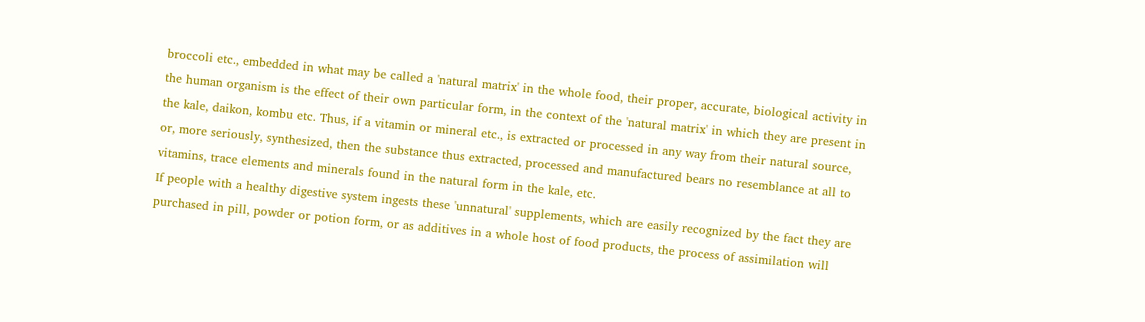broccoli etc., embedded in what may be called a 'natural matrix' in the whole food, their proper, accurate, biological activity in the human organism is the effect of their own particular form, in the context of the 'natural matrix' in which they are present in the kale, daikon, kombu etc. Thus, if a vitamin or mineral etc., is extracted or processed in any way from their natural source, or, more seriously, synthesized, then the substance thus extracted, processed and manufactured bears no resemblance at all to vitamins, trace elements and minerals found in the natural form in the kale, etc.
If people with a healthy digestive system ingests these 'unnatural' supplements, which are easily recognized by the fact they are purchased in pill, powder or potion form, or as additives in a whole host of food products, the process of assimilation will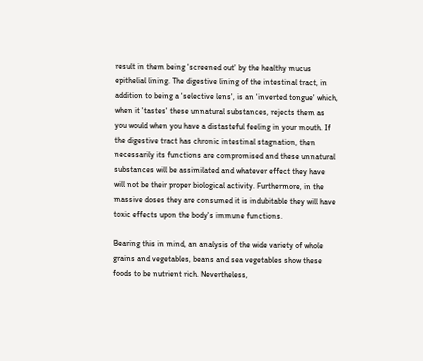result in them being 'screened out' by the healthy mucus epithelial lining. The digestive lining of the intestinal tract, in addition to being a 'selective lens', is an 'inverted tongue' which, when it 'tastes' these unnatural substances, rejects them as you would when you have a distasteful feeling in your mouth. If the digestive tract has chronic intestinal stagnation, then necessarily its functions are compromised and these unnatural substances will be assimilated and whatever effect they have will not be their proper biological activity. Furthermore, in the massive doses they are consumed it is indubitable they will have toxic effects upon the body's immune functions.

Bearing this in mind, an analysis of the wide variety of whole grains and vegetables, beans and sea vegetables show these foods to be nutrient rich. Nevertheless,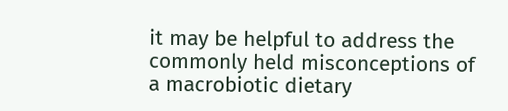it may be helpful to address the commonly held misconceptions of a macrobiotic dietary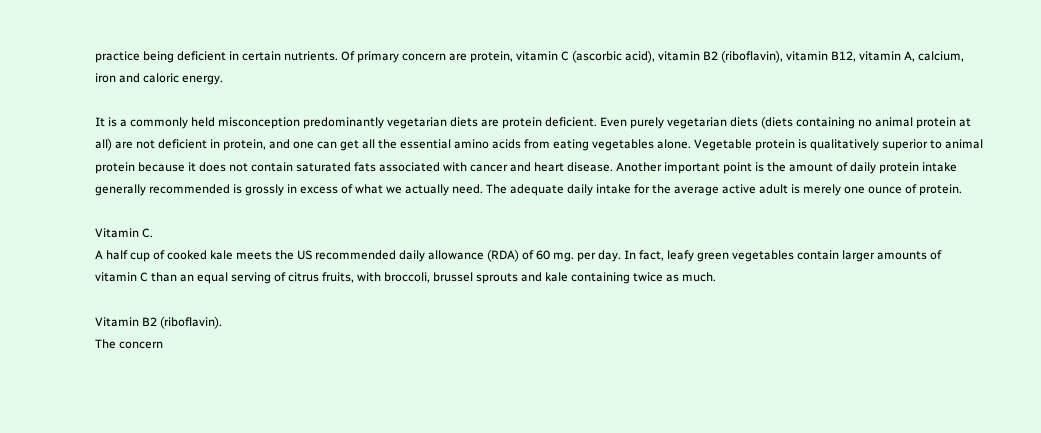practice being deficient in certain nutrients. Of primary concern are protein, vitamin C (ascorbic acid), vitamin B2 (riboflavin), vitamin B12, vitamin A, calcium, iron and caloric energy.

It is a commonly held misconception predominantly vegetarian diets are protein deficient. Even purely vegetarian diets (diets containing no animal protein at all) are not deficient in protein, and one can get all the essential amino acids from eating vegetables alone. Vegetable protein is qualitatively superior to animal protein because it does not contain saturated fats associated with cancer and heart disease. Another important point is the amount of daily protein intake generally recommended is grossly in excess of what we actually need. The adequate daily intake for the average active adult is merely one ounce of protein.

Vitamin C.
A half cup of cooked kale meets the US recommended daily allowance (RDA) of 60 mg. per day. In fact, leafy green vegetables contain larger amounts of vitamin C than an equal serving of citrus fruits, with broccoli, brussel sprouts and kale containing twice as much.

Vitamin B2 (riboflavin).
The concern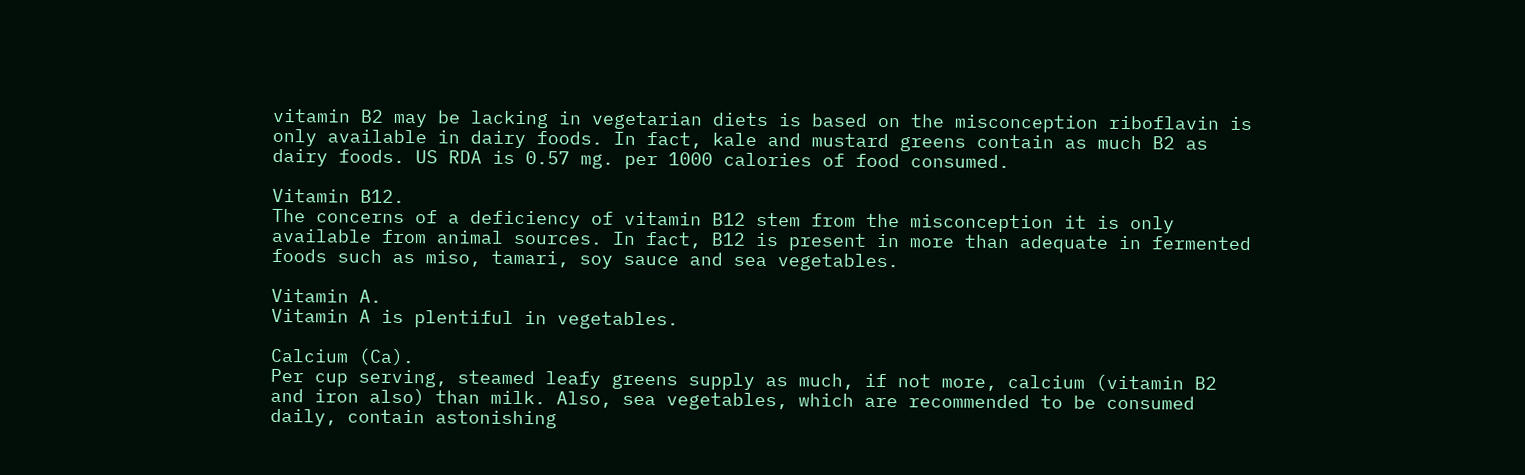vitamin B2 may be lacking in vegetarian diets is based on the misconception riboflavin is only available in dairy foods. In fact, kale and mustard greens contain as much B2 as dairy foods. US RDA is 0.57 mg. per 1000 calories of food consumed.

Vitamin B12.
The concerns of a deficiency of vitamin B12 stem from the misconception it is only available from animal sources. In fact, B12 is present in more than adequate in fermented foods such as miso, tamari, soy sauce and sea vegetables.

Vitamin A.
Vitamin A is plentiful in vegetables.

Calcium (Ca).
Per cup serving, steamed leafy greens supply as much, if not more, calcium (vitamin B2 and iron also) than milk. Also, sea vegetables, which are recommended to be consumed daily, contain astonishing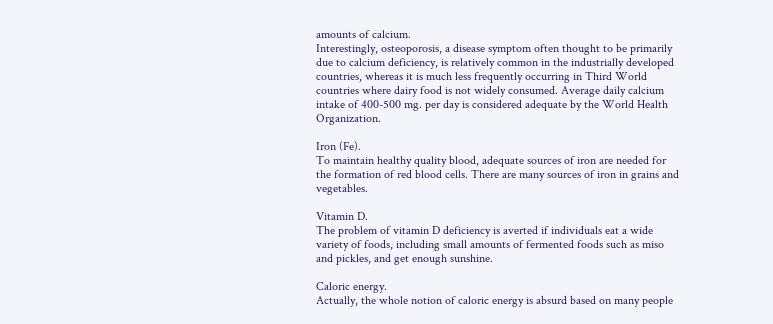amounts of calcium.
Interestingly, osteoporosis, a disease symptom often thought to be primarily due to calcium deficiency, is relatively common in the industrially developed countries, whereas it is much less frequently occurring in Third World countries where dairy food is not widely consumed. Average daily calcium intake of 400-500 mg. per day is considered adequate by the World Health Organization.

Iron (Fe).
To maintain healthy quality blood, adequate sources of iron are needed for the formation of red blood cells. There are many sources of iron in grains and vegetables.

Vitamin D.
The problem of vitamin D deficiency is averted if individuals eat a wide variety of foods, including small amounts of fermented foods such as miso and pickles, and get enough sunshine.

Caloric energy.
Actually, the whole notion of caloric energy is absurd based on many people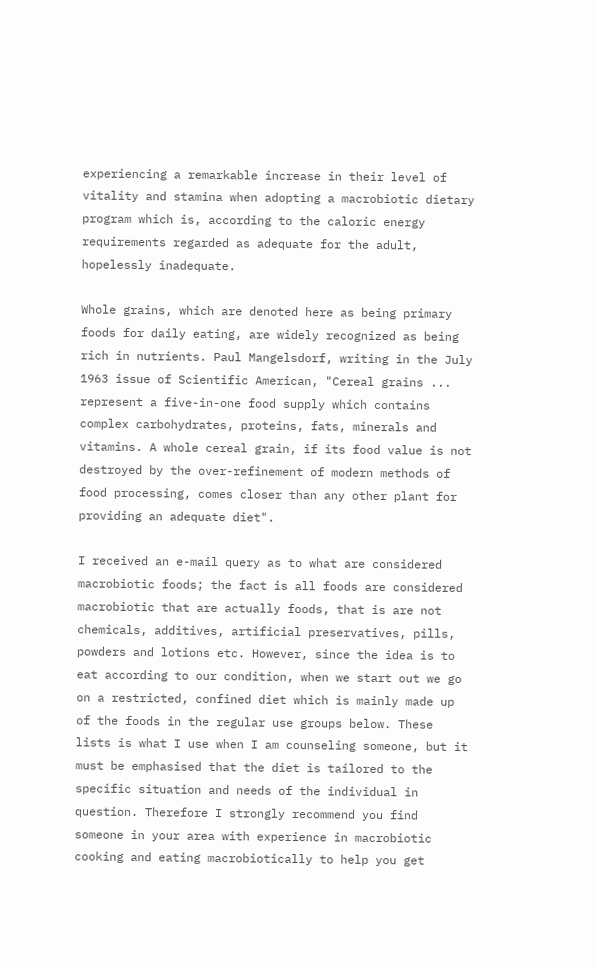experiencing a remarkable increase in their level of vitality and stamina when adopting a macrobiotic dietary program which is, according to the caloric energy requirements regarded as adequate for the adult, hopelessly inadequate.

Whole grains, which are denoted here as being primary foods for daily eating, are widely recognized as being rich in nutrients. Paul Mangelsdorf, writing in the July 1963 issue of Scientific American, "Cereal grains ... represent a five-in-one food supply which contains complex carbohydrates, proteins, fats, minerals and vitamins. A whole cereal grain, if its food value is not destroyed by the over-refinement of modern methods of food processing, comes closer than any other plant for providing an adequate diet".

I received an e-mail query as to what are considered macrobiotic foods; the fact is all foods are considered macrobiotic that are actually foods, that is are not chemicals, additives, artificial preservatives, pills, powders and lotions etc. However, since the idea is to eat according to our condition, when we start out we go on a restricted, confined diet which is mainly made up of the foods in the regular use groups below. These lists is what I use when I am counseling someone, but it must be emphasised that the diet is tailored to the specific situation and needs of the individual in question. Therefore I strongly recommend you find someone in your area with experience in macrobiotic cooking and eating macrobiotically to help you get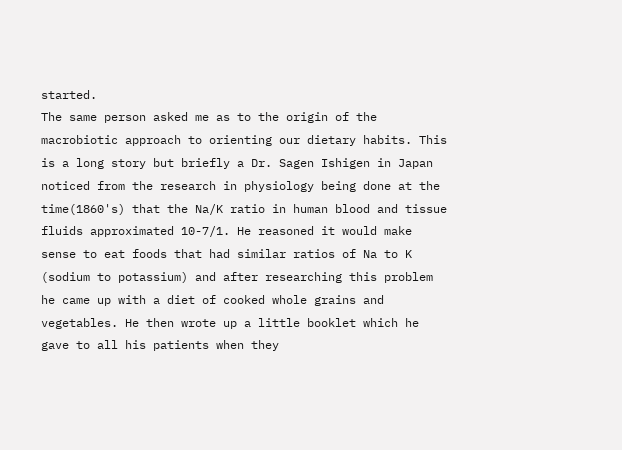started.
The same person asked me as to the origin of the macrobiotic approach to orienting our dietary habits. This is a long story but briefly a Dr. Sagen Ishigen in Japan noticed from the research in physiology being done at the time(1860's) that the Na/K ratio in human blood and tissue fluids approximated 10-7/1. He reasoned it would make sense to eat foods that had similar ratios of Na to K (sodium to potassium) and after researching this problem he came up with a diet of cooked whole grains and vegetables. He then wrote up a little booklet which he gave to all his patients when they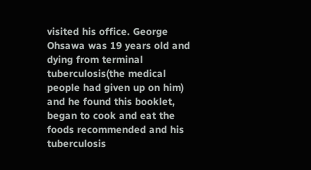visited his office. George Ohsawa was 19 years old and dying from terminal tuberculosis(the medical people had given up on him) and he found this booklet, began to cook and eat the foods recommended and his tuberculosis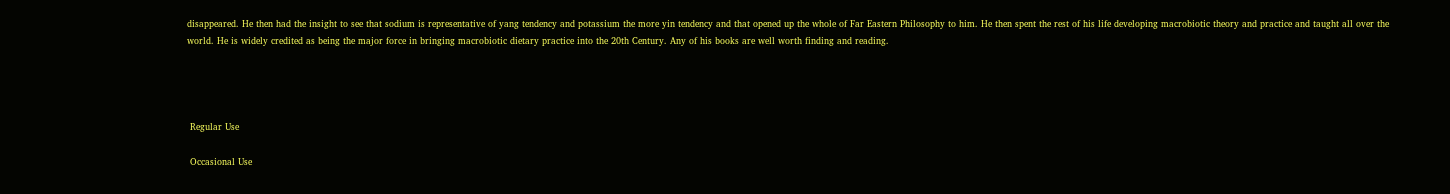disappeared. He then had the insight to see that sodium is representative of yang tendency and potassium the more yin tendency and that opened up the whole of Far Eastern Philosophy to him. He then spent the rest of his life developing macrobiotic theory and practice and taught all over the world. He is widely credited as being the major force in bringing macrobiotic dietary practice into the 20th Century. Any of his books are well worth finding and reading.




 Regular Use

 Occasional Use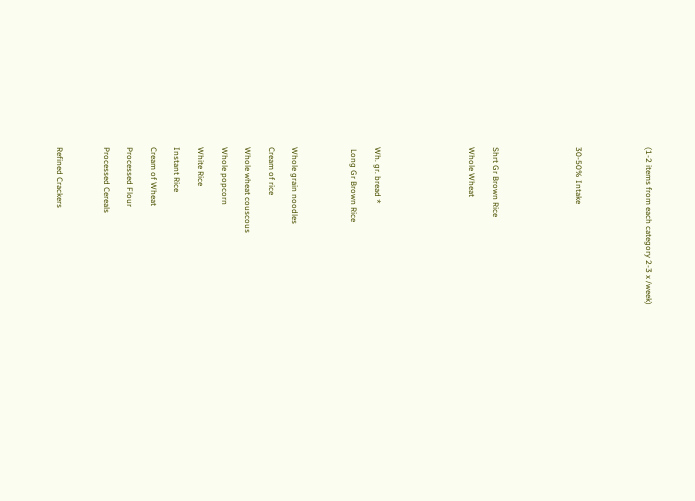(1-2 items from each category 2-3 x /week)





30-50% Intake






Shrt Gr Brown Rice

Whole Wheat







Wh. gr. bread *

 Long Gr Brown Rice




Whole grain noodles

Cream of rice

Whole wheat couscous

Whole popcorn

White Rice

Instant Rice

Cream of Wheat

Processed Flour

Processed Cereals



Refined Crackers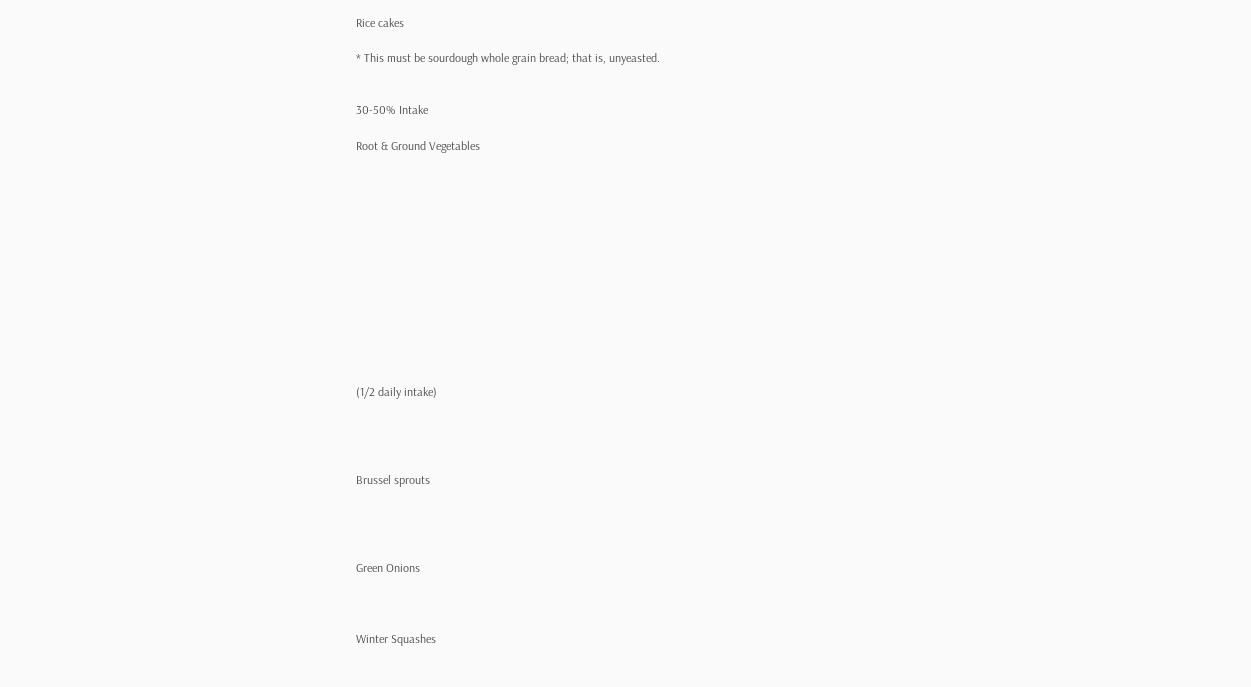Rice cakes

* This must be sourdough whole grain bread; that is, unyeasted.


30-50% Intake

Root & Ground Vegetables













(1/2 daily intake)




Brussel sprouts




Green Onions



Winter Squashes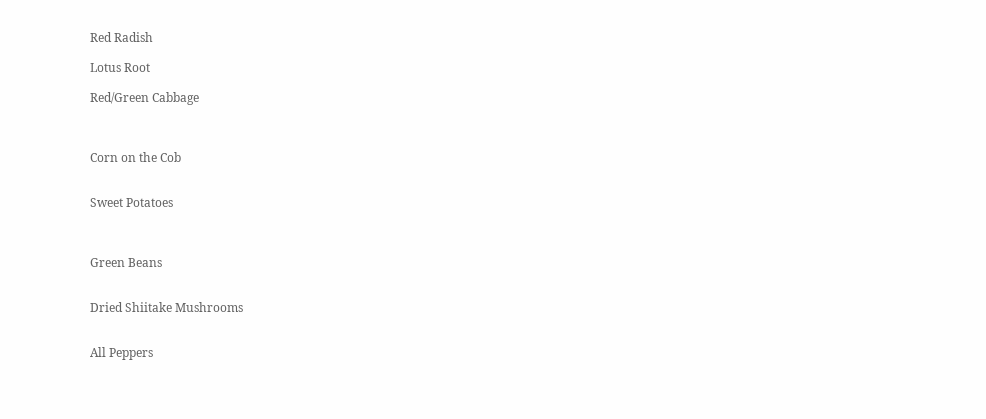Red Radish

Lotus Root

Red/Green Cabbage



Corn on the Cob


Sweet Potatoes



Green Beans


Dried Shiitake Mushrooms


All Peppers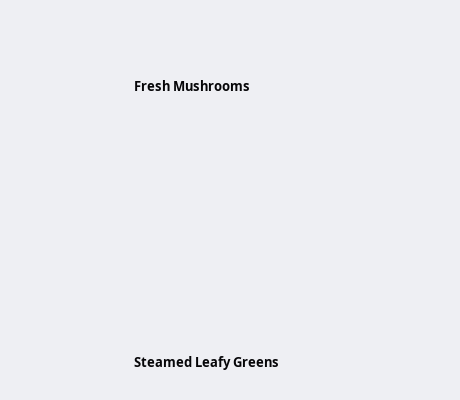Fresh Mushrooms










Steamed Leafy Greens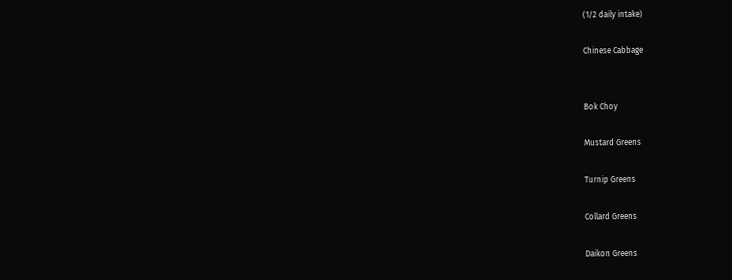(1/2 daily intake)

Chinese Cabbage


Bok Choy

Mustard Greens

Turnip Greens

Collard Greens

Daikon Greens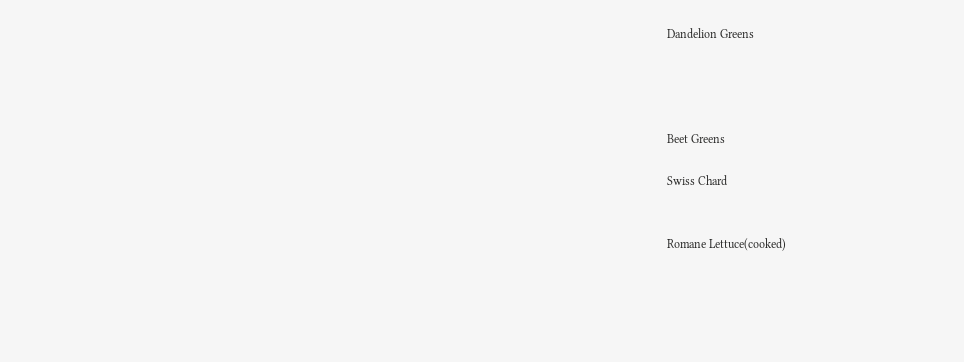Dandelion Greens




Beet Greens

Swiss Chard


Romane Lettuce(cooked)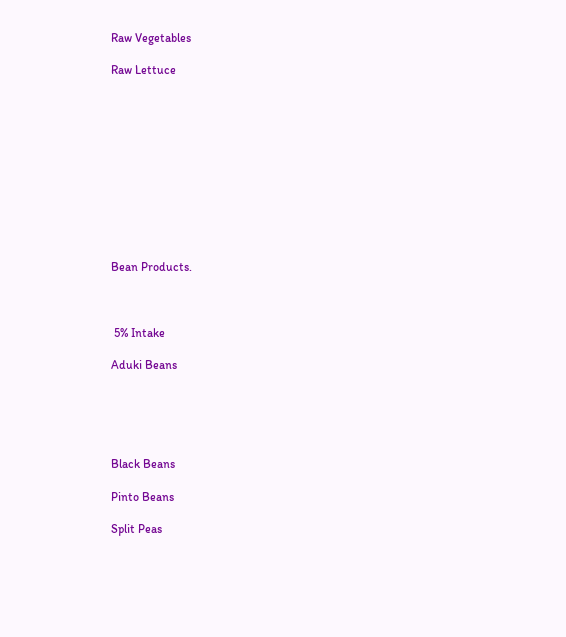Raw Vegetables

Raw Lettuce











Bean Products.



 5% Intake

Aduki Beans





Black Beans

Pinto Beans

Split Peas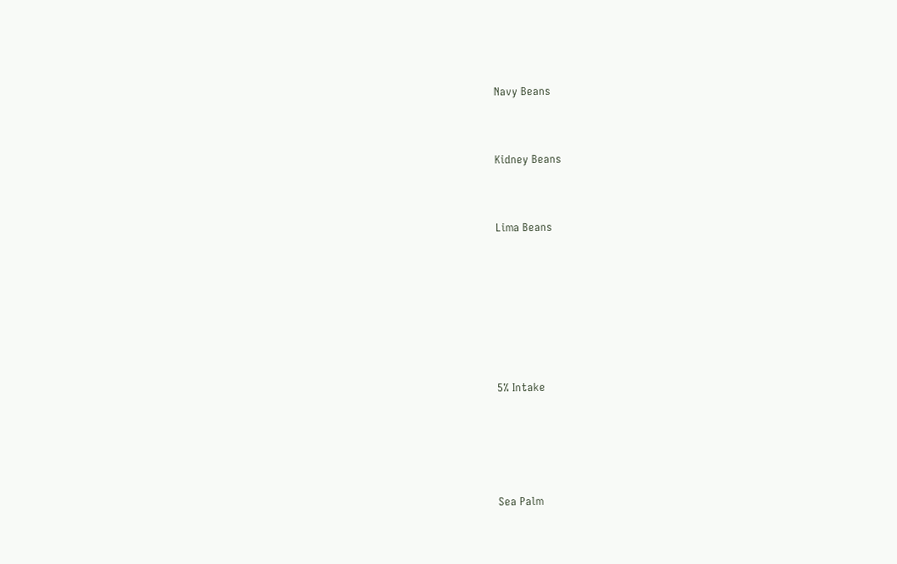Navy Beans


Kidney Beans


Lima Beans






5% Intake




Sea Palm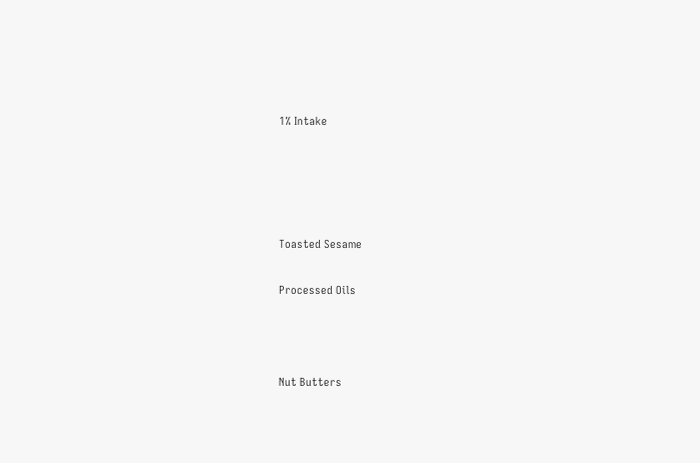1% Intake







Toasted Sesame


Processed Oils





Nut Butters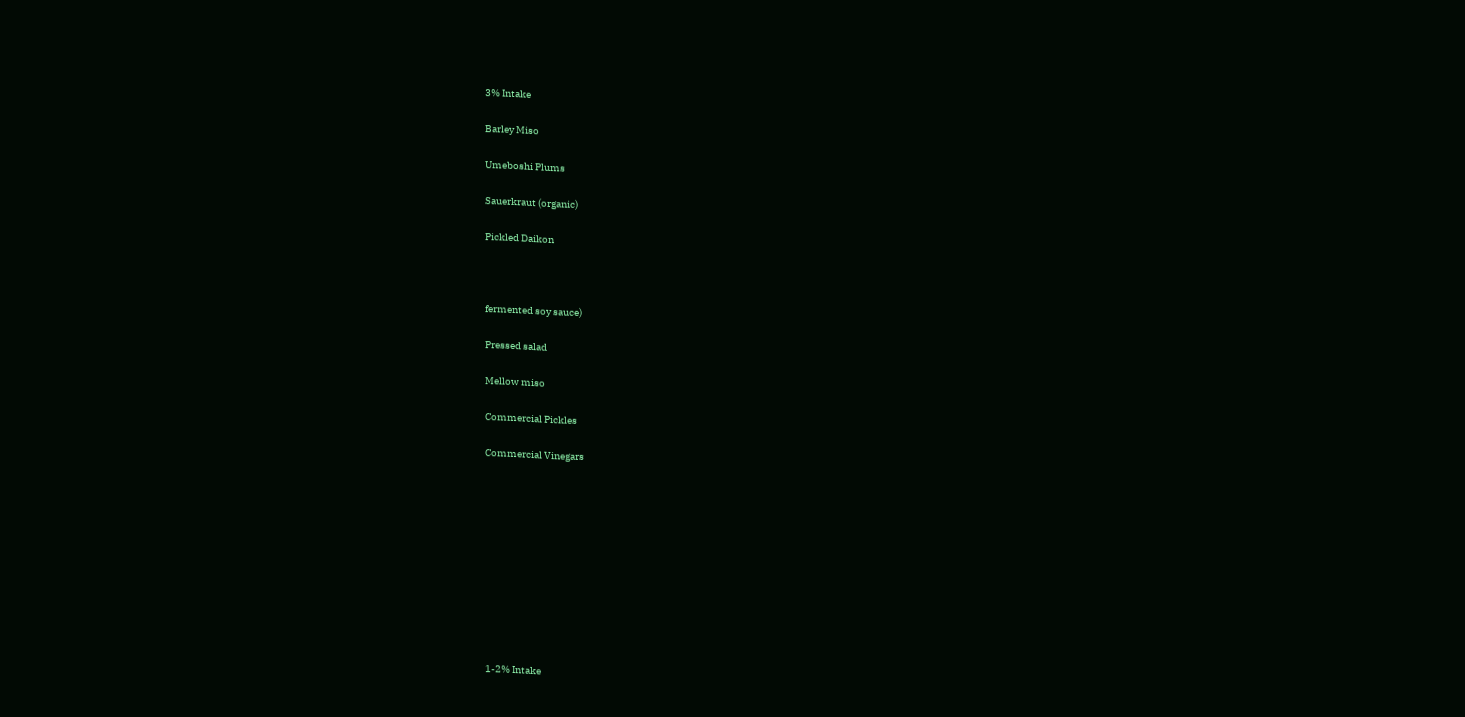3% Intake

Barley Miso

Umeboshi Plums

Sauerkraut (organic)

Pickled Daikon



fermented soy sauce)

Pressed salad

Mellow miso

Commercial Pickles

Commercial Vinegars











1-2% Intake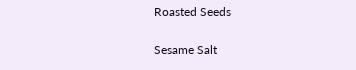Roasted Seeds

Sesame Salt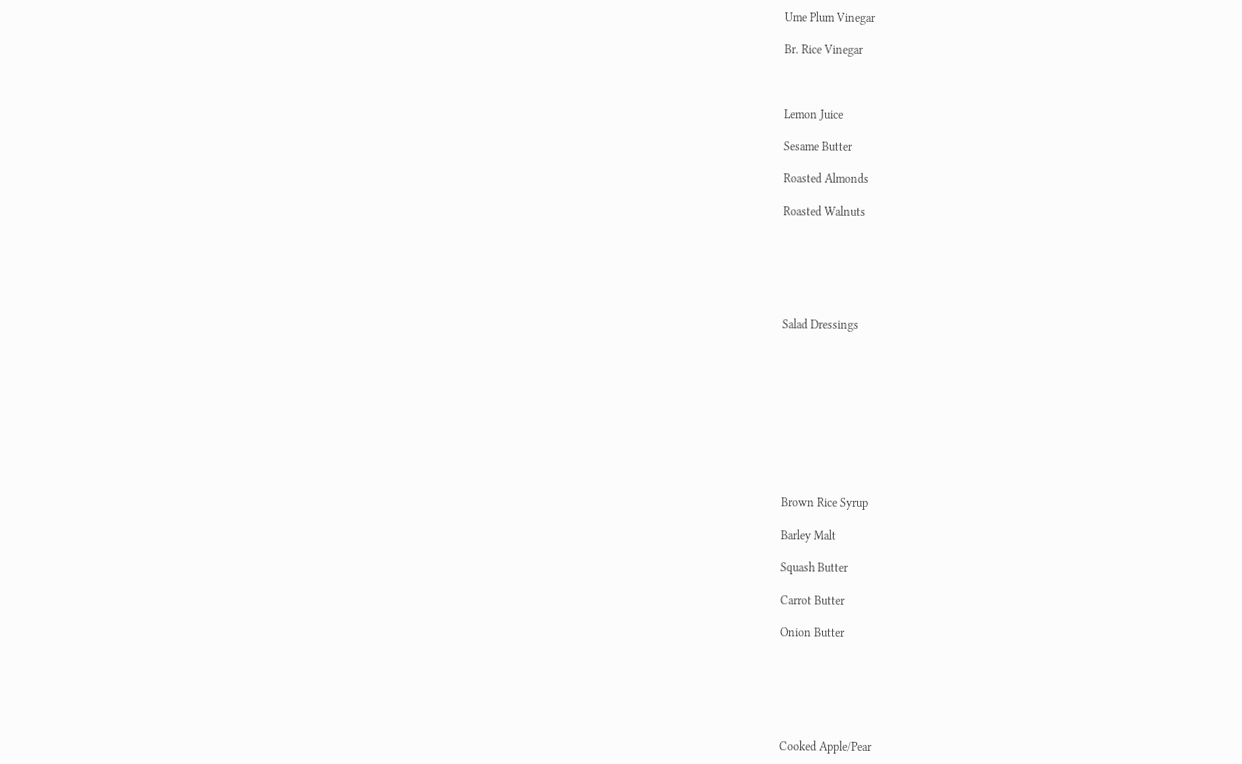Ume Plum Vinegar

Br. Rice Vinegar



Lemon Juice

Sesame Butter

Roasted Almonds

Roasted Walnuts






Salad Dressings










Brown Rice Syrup

Barley Malt

Squash Butter

Carrot Butter

Onion Butter






Cooked Apple/Pear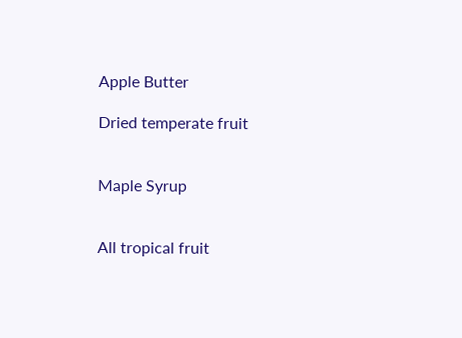Apple Butter

Dried temperate fruit


Maple Syrup


All tropical fruit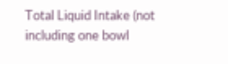Total Liquid Intake (not including one bowl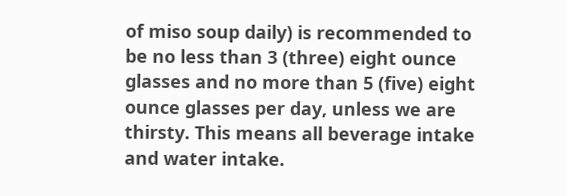of miso soup daily) is recommended to be no less than 3 (three) eight ounce glasses and no more than 5 (five) eight ounce glasses per day, unless we are thirsty. This means all beverage intake and water intake.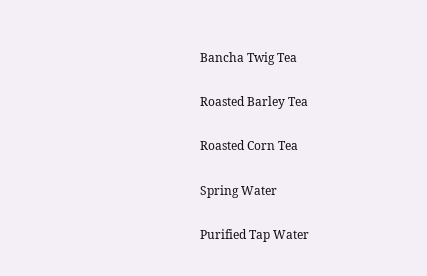Bancha Twig Tea

Roasted Barley Tea

Roasted Corn Tea

Spring Water

Purified Tap Water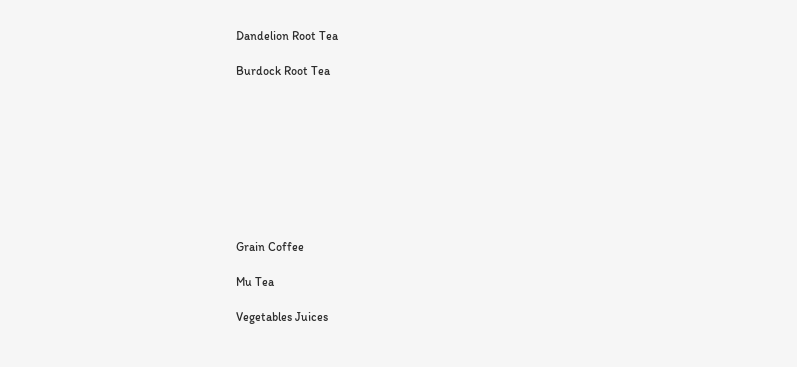Dandelion Root Tea

Burdock Root Tea









Grain Coffee

Mu Tea

Vegetables Juices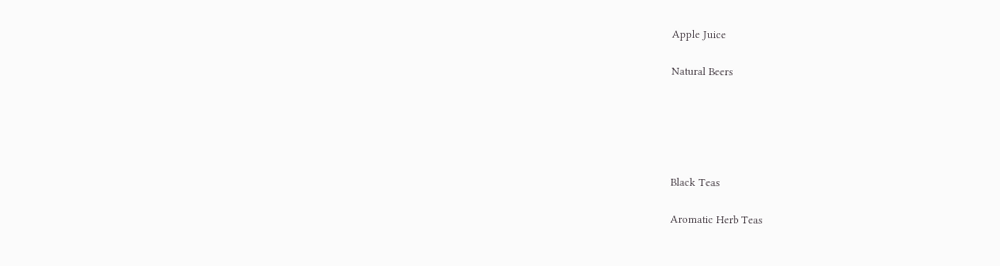Apple Juice

Natural Beers





Black Teas

Aromatic Herb Teas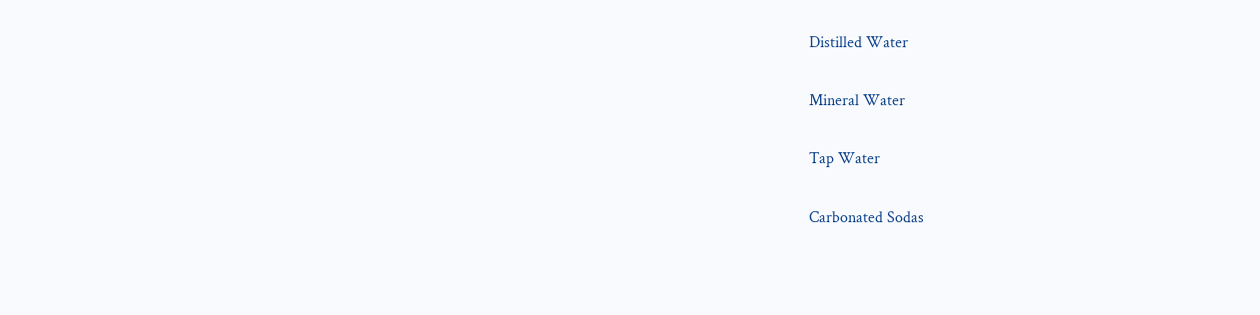Distilled Water

Mineral Water

Tap Water

Carbonated Sodas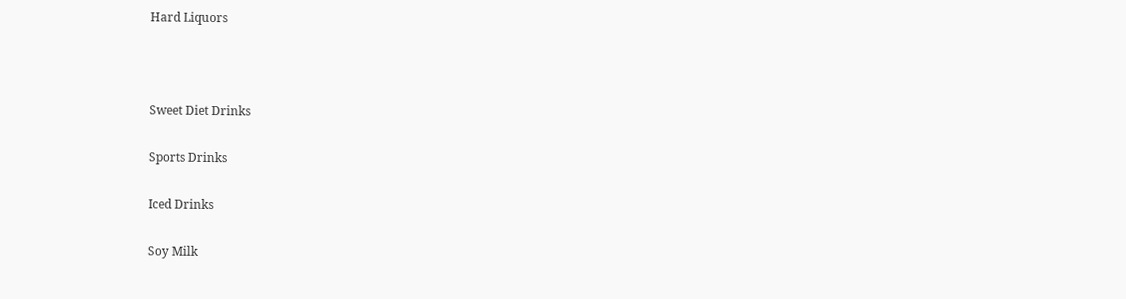Hard Liquors



Sweet Diet Drinks

Sports Drinks

Iced Drinks

Soy Milk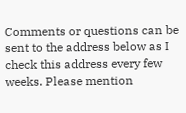Comments or questions can be sent to the address below as I check this address every few weeks. Please mention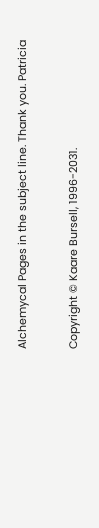Alchemycal Pages in the subject line. Thank you. Patricia


Copyright © Kaare Bursell, 1996-2031.